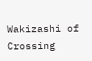Wakizashi of Crossing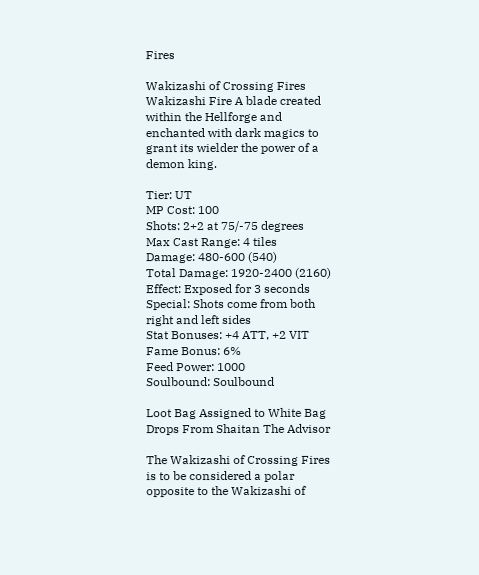Fires

Wakizashi of Crossing Fires Wakizashi Fire A blade created within the Hellforge and enchanted with dark magics to grant its wielder the power of a demon king.

Tier: UT
MP Cost: 100
Shots: 2+2 at 75/-75 degrees
Max Cast Range: 4 tiles
Damage: 480-600 (540)
Total Damage: 1920-2400 (2160)
Effect: Exposed for 3 seconds
Special: Shots come from both right and left sides
Stat Bonuses: +4 ATT, +2 VIT
Fame Bonus: 6%
Feed Power: 1000
Soulbound: Soulbound

Loot Bag Assigned to White Bag
Drops From Shaitan The Advisor

The Wakizashi of Crossing Fires is to be considered a polar opposite to the Wakizashi of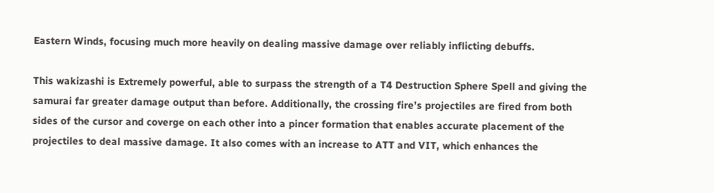Eastern Winds, focusing much more heavily on dealing massive damage over reliably inflicting debuffs.

This wakizashi is Extremely powerful, able to surpass the strength of a T4 Destruction Sphere Spell and giving the samurai far greater damage output than before. Additionally, the crossing fire’s projectiles are fired from both sides of the cursor and coverge on each other into a pincer formation that enables accurate placement of the projectiles to deal massive damage. It also comes with an increase to ATT and VIT, which enhances the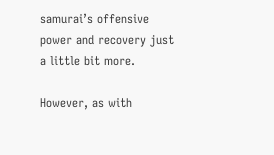samurai’s offensive power and recovery just a little bit more.

However, as with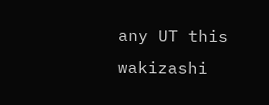any UT this wakizashi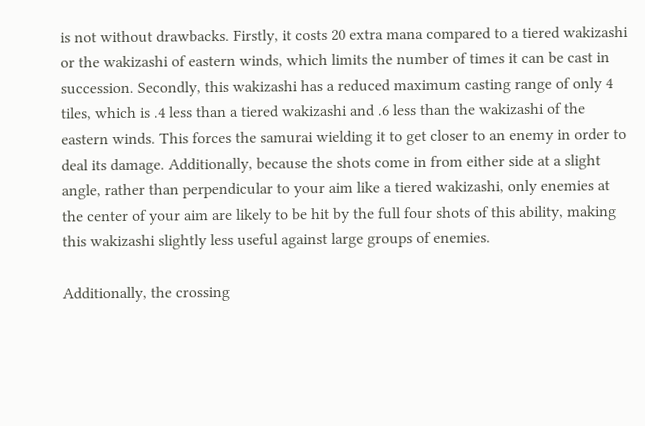is not without drawbacks. Firstly, it costs 20 extra mana compared to a tiered wakizashi or the wakizashi of eastern winds, which limits the number of times it can be cast in succession. Secondly, this wakizashi has a reduced maximum casting range of only 4 tiles, which is .4 less than a tiered wakizashi and .6 less than the wakizashi of the eastern winds. This forces the samurai wielding it to get closer to an enemy in order to deal its damage. Additionally, because the shots come in from either side at a slight angle, rather than perpendicular to your aim like a tiered wakizashi, only enemies at the center of your aim are likely to be hit by the full four shots of this ability, making this wakizashi slightly less useful against large groups of enemies.

Additionally, the crossing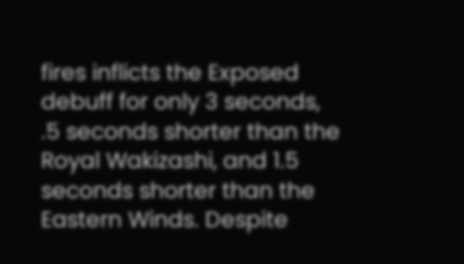fires inflicts the Exposed debuff for only 3 seconds, .5 seconds shorter than the Royal Wakizashi, and 1.5 seconds shorter than the Eastern Winds. Despite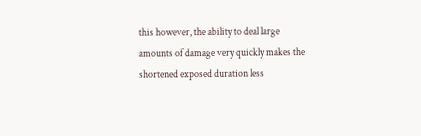this however, the ability to deal large amounts of damage very quickly makes the shortened exposed duration less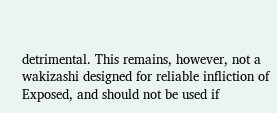detrimental. This remains, however, not a wakizashi designed for reliable infliction of Exposed, and should not be used if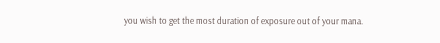you wish to get the most duration of exposure out of your mana.